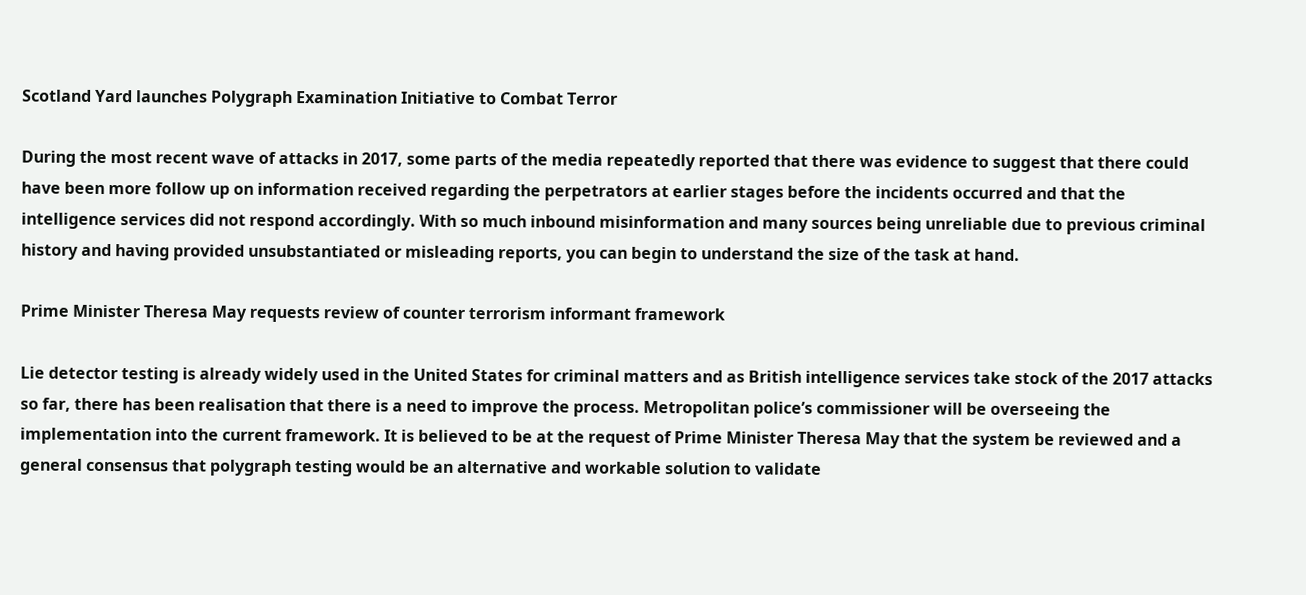Scotland Yard launches Polygraph Examination Initiative to Combat Terror

During the most recent wave of attacks in 2017, some parts of the media repeatedly reported that there was evidence to suggest that there could have been more follow up on information received regarding the perpetrators at earlier stages before the incidents occurred and that the intelligence services did not respond accordingly. With so much inbound misinformation and many sources being unreliable due to previous criminal history and having provided unsubstantiated or misleading reports, you can begin to understand the size of the task at hand.

Prime Minister Theresa May requests review of counter terrorism informant framework

Lie detector testing is already widely used in the United States for criminal matters and as British intelligence services take stock of the 2017 attacks so far, there has been realisation that there is a need to improve the process. Metropolitan police’s commissioner will be overseeing the implementation into the current framework. It is believed to be at the request of Prime Minister Theresa May that the system be reviewed and a general consensus that polygraph testing would be an alternative and workable solution to validate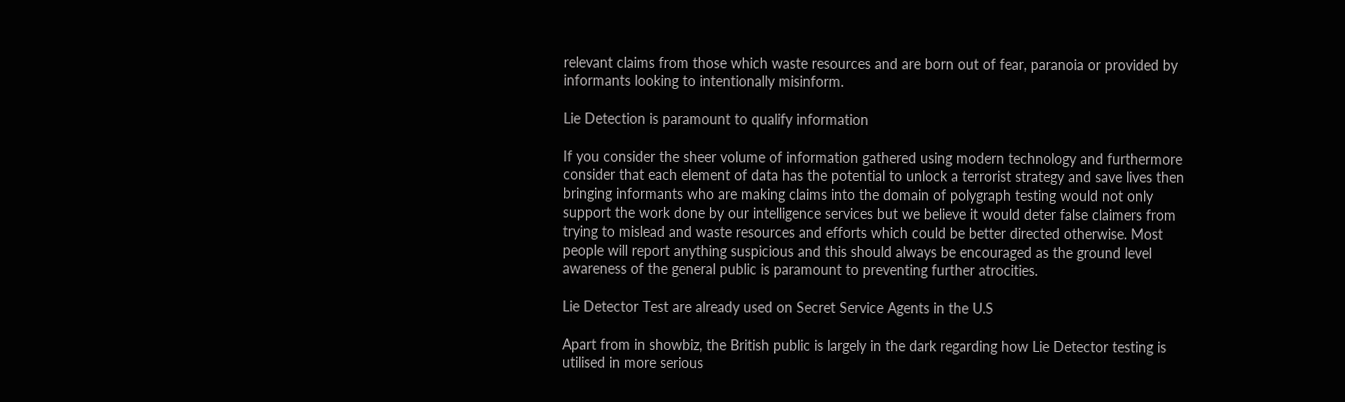relevant claims from those which waste resources and are born out of fear, paranoia or provided by informants looking to intentionally misinform.

Lie Detection is paramount to qualify information

If you consider the sheer volume of information gathered using modern technology and furthermore consider that each element of data has the potential to unlock a terrorist strategy and save lives then bringing informants who are making claims into the domain of polygraph testing would not only support the work done by our intelligence services but we believe it would deter false claimers from trying to mislead and waste resources and efforts which could be better directed otherwise. Most people will report anything suspicious and this should always be encouraged as the ground level awareness of the general public is paramount to preventing further atrocities.

Lie Detector Test are already used on Secret Service Agents in the U.S

Apart from in showbiz, the British public is largely in the dark regarding how Lie Detector testing is utilised in more serious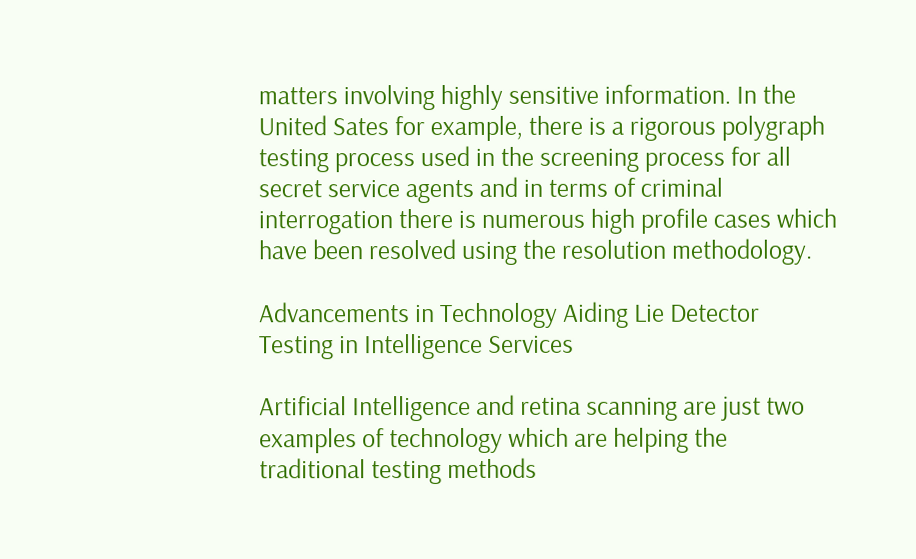matters involving highly sensitive information. In the United Sates for example, there is a rigorous polygraph testing process used in the screening process for all secret service agents and in terms of criminal interrogation there is numerous high profile cases which have been resolved using the resolution methodology.

Advancements in Technology Aiding Lie Detector Testing in Intelligence Services

Artificial Intelligence and retina scanning are just two examples of technology which are helping the traditional testing methods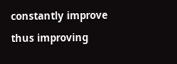constantly improve thus improving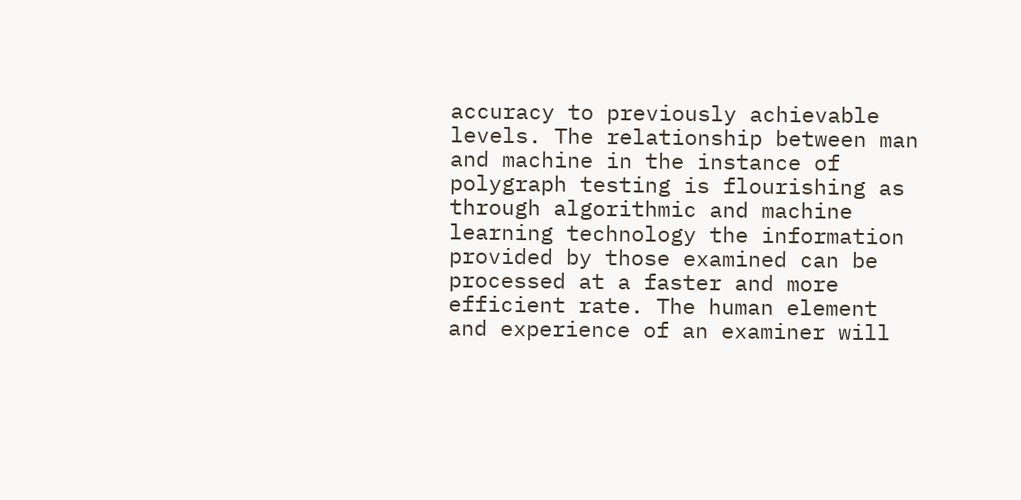accuracy to previously achievable levels. The relationship between man and machine in the instance of polygraph testing is flourishing as through algorithmic and machine learning technology the information provided by those examined can be processed at a faster and more efficient rate. The human element and experience of an examiner will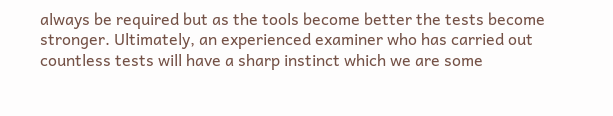always be required but as the tools become better the tests become stronger. Ultimately, an experienced examiner who has carried out countless tests will have a sharp instinct which we are some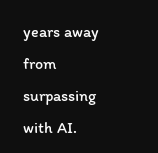years away from surpassing with AI.